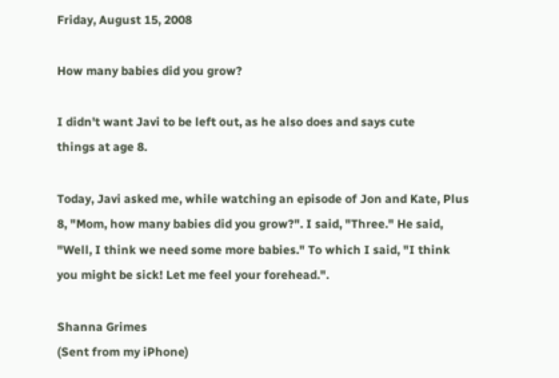Friday, August 15, 2008

How many babies did you grow?

I didn't want Javi to be left out, as he also does and says cute
things at age 8.

Today, Javi asked me, while watching an episode of Jon and Kate, Plus
8, "Mom, how many babies did you grow?". I said, "Three." He said,
"Well, I think we need some more babies." To which I said, "I think
you might be sick! Let me feel your forehead.".

Shanna Grimes
(Sent from my iPhone)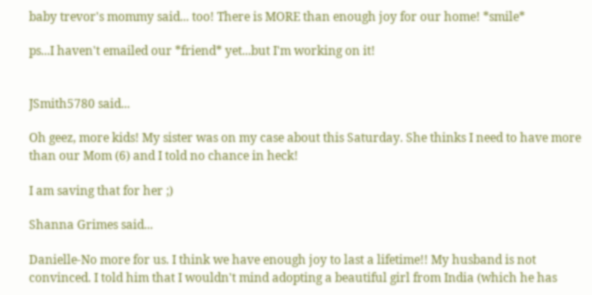baby trevor's mommy said... too! There is MORE than enough joy for our home! *smile*

ps...I haven't emailed our *friend* yet...but I'm working on it!


JSmith5780 said...

Oh geez, more kids! My sister was on my case about this Saturday. She thinks I need to have more than our Mom (6) and I told no chance in heck!

I am saving that for her ;)

Shanna Grimes said...

Danielle-No more for us. I think we have enough joy to last a lifetime!! My husband is not convinced. I told him that I wouldn't mind adopting a beautiful girl from India (which he has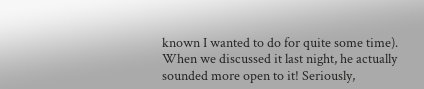known I wanted to do for quite some time). When we discussed it last night, he actually sounded more open to it! Seriously,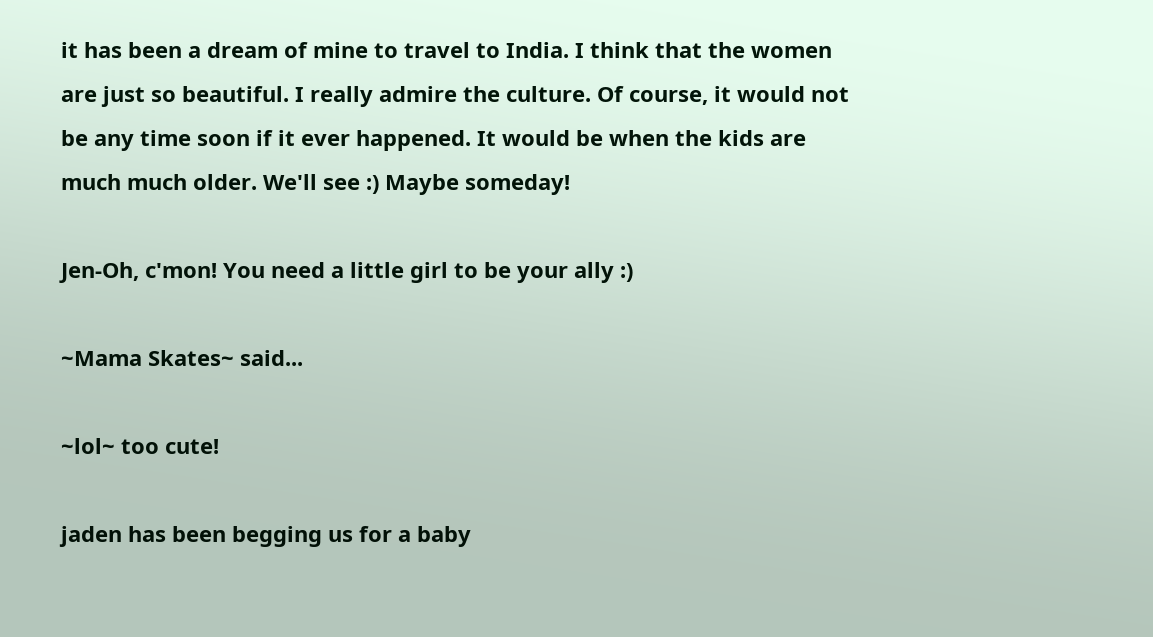it has been a dream of mine to travel to India. I think that the women are just so beautiful. I really admire the culture. Of course, it would not be any time soon if it ever happened. It would be when the kids are much much older. We'll see :) Maybe someday!

Jen-Oh, c'mon! You need a little girl to be your ally :)

~Mama Skates~ said...

~lol~ too cute!

jaden has been begging us for a baby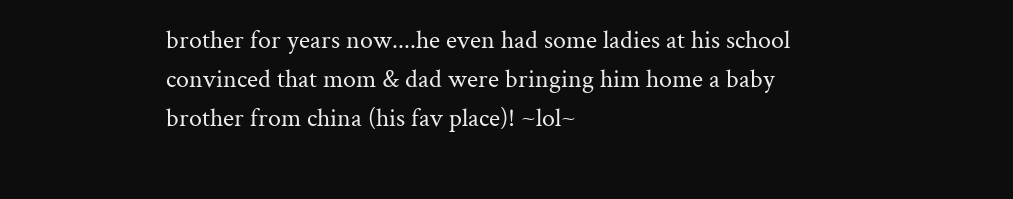brother for years now....he even had some ladies at his school convinced that mom & dad were bringing him home a baby brother from china (his fav place)! ~lol~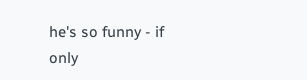he's so funny - if only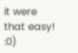it were that easy! :0)